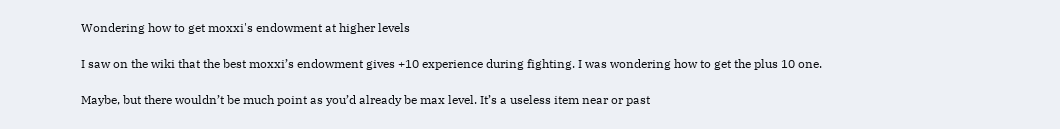Wondering how to get moxxi's endowment at higher levels

I saw on the wiki that the best moxxi’s endowment gives +10 experience during fighting. I was wondering how to get the plus 10 one.

Maybe, but there wouldn’t be much point as you’d already be max level. It’s a useless item near or past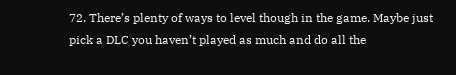72. There’s plenty of ways to level though in the game. Maybe just pick a DLC you haven’t played as much and do all the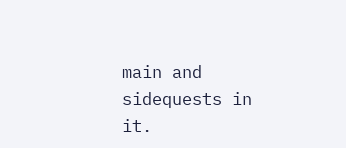main and sidequests in it.